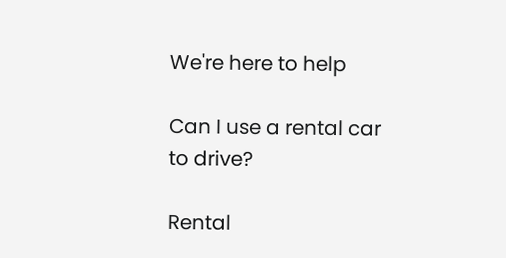We're here to help

Can I use a rental car to drive?

Rental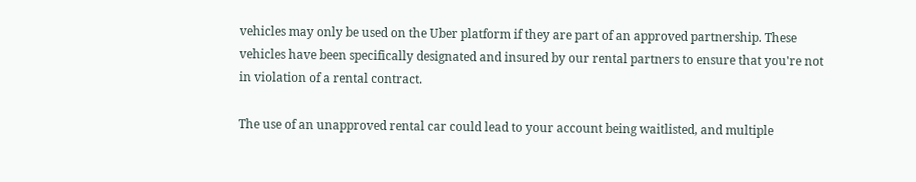vehicles may only be used on the Uber platform if they are part of an approved partnership. These vehicles have been specifically designated and insured by our rental partners to ensure that you're not in violation of a rental contract.

The use of an unapproved rental car could lead to your account being waitlisted, and multiple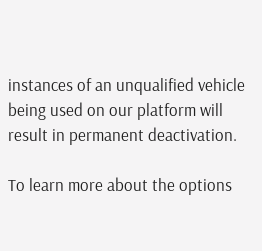instances of an unqualified vehicle being used on our platform will result in permanent deactivation.

To learn more about the options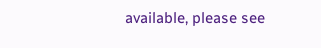available, please see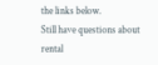the links below.
Still have questions about rental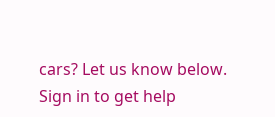cars? Let us know below.
Sign in to get help